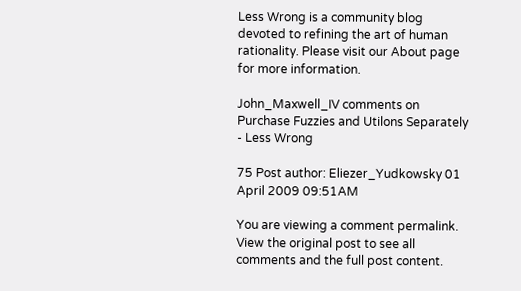Less Wrong is a community blog devoted to refining the art of human rationality. Please visit our About page for more information.

John_Maxwell_IV comments on Purchase Fuzzies and Utilons Separately - Less Wrong

75 Post author: Eliezer_Yudkowsky 01 April 2009 09:51AM

You are viewing a comment permalink. View the original post to see all comments and the full post content.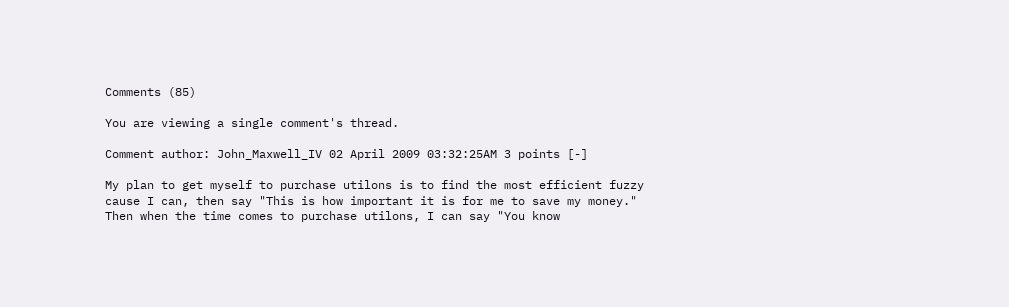Comments (85)

You are viewing a single comment's thread.

Comment author: John_Maxwell_IV 02 April 2009 03:32:25AM 3 points [-]

My plan to get myself to purchase utilons is to find the most efficient fuzzy cause I can, then say "This is how important it is for me to save my money." Then when the time comes to purchase utilons, I can say "You know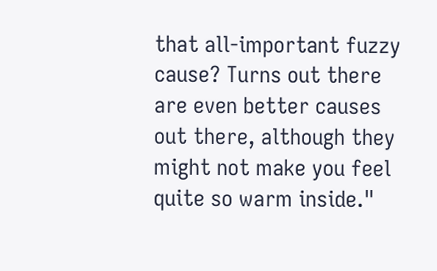that all-important fuzzy cause? Turns out there are even better causes out there, although they might not make you feel quite so warm inside."